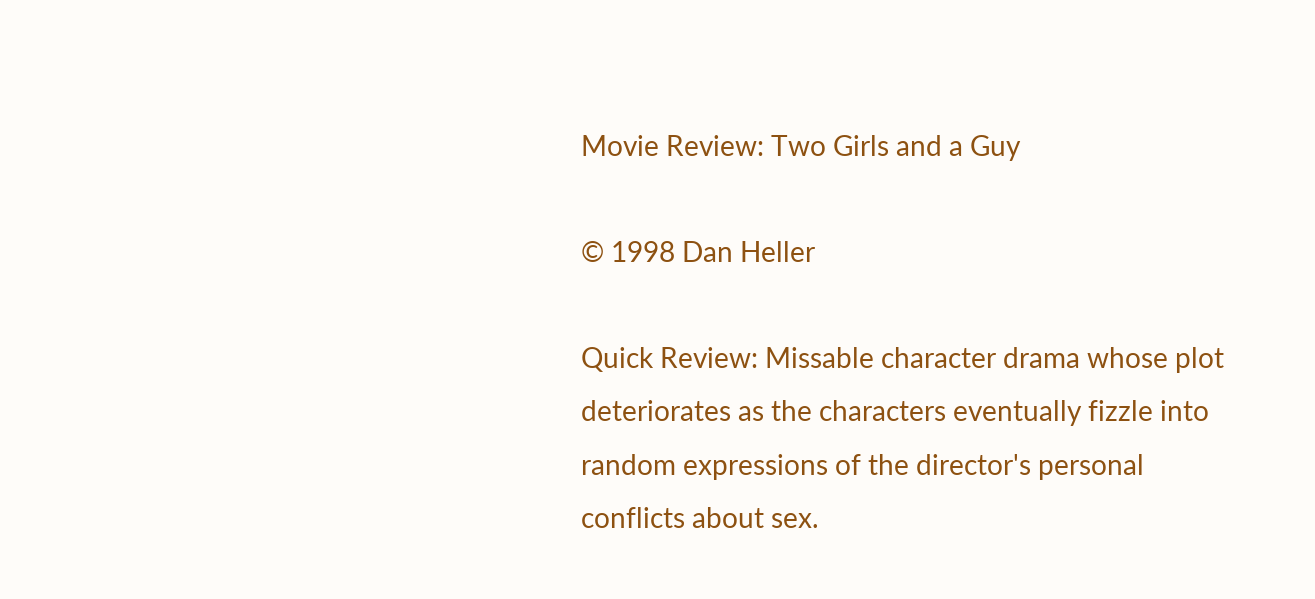Movie Review: Two Girls and a Guy

© 1998 Dan Heller

Quick Review: Missable character drama whose plot deteriorates as the characters eventually fizzle into random expressions of the director's personal conflicts about sex.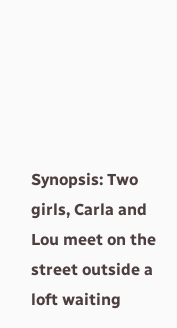Synopsis: Two girls, Carla and Lou meet on the street outside a loft waiting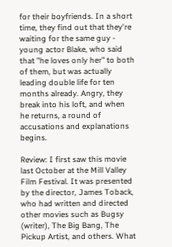for their boyfriends. In a short time, they find out that they're waiting for the same guy - young actor Blake, who said that "he loves only her" to both of them, but was actually leading double life for ten months already. Angry, they break into his loft, and when he returns, a round of accusations and explanations begins.

Review: I first saw this movie last October at the Mill Valley Film Festival. It was presented by the director, James Toback, who had written and directed other movies such as Bugsy (writer), The Big Bang, The Pickup Artist, and others. What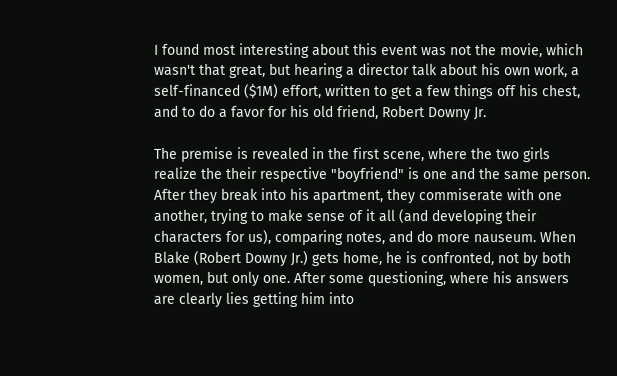I found most interesting about this event was not the movie, which wasn't that great, but hearing a director talk about his own work, a self-financed ($1M) effort, written to get a few things off his chest, and to do a favor for his old friend, Robert Downy Jr.

The premise is revealed in the first scene, where the two girls realize the their respective "boyfriend" is one and the same person. After they break into his apartment, they commiserate with one another, trying to make sense of it all (and developing their characters for us), comparing notes, and do more nauseum. When Blake (Robert Downy Jr.) gets home, he is confronted, not by both women, but only one. After some questioning, where his answers are clearly lies getting him into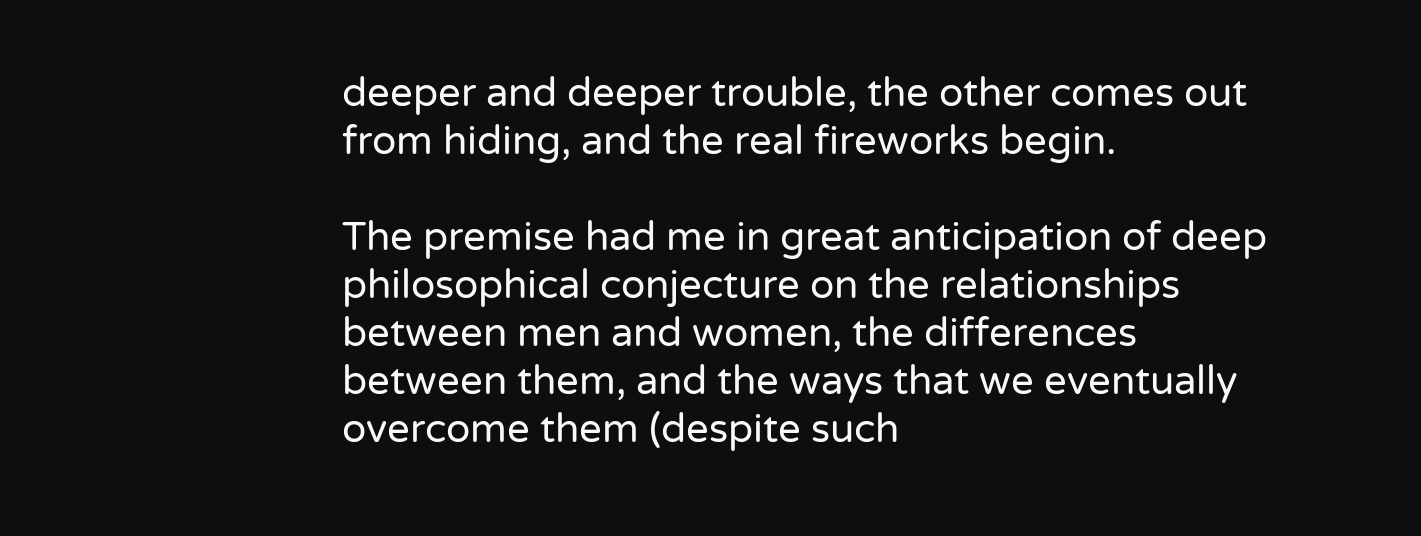deeper and deeper trouble, the other comes out from hiding, and the real fireworks begin.

The premise had me in great anticipation of deep philosophical conjecture on the relationships between men and women, the differences between them, and the ways that we eventually overcome them (despite such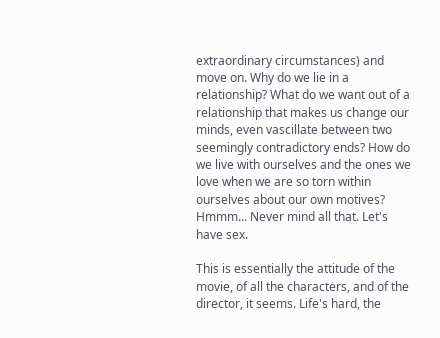extraordinary circumstances) and move on. Why do we lie in a relationship? What do we want out of a relationship that makes us change our minds, even vascillate between two seemingly contradictory ends? How do we live with ourselves and the ones we love when we are so torn within ourselves about our own motives? Hmmm... Never mind all that. Let's have sex.

This is essentially the attitude of the movie, of all the characters, and of the director, it seems. Life's hard, the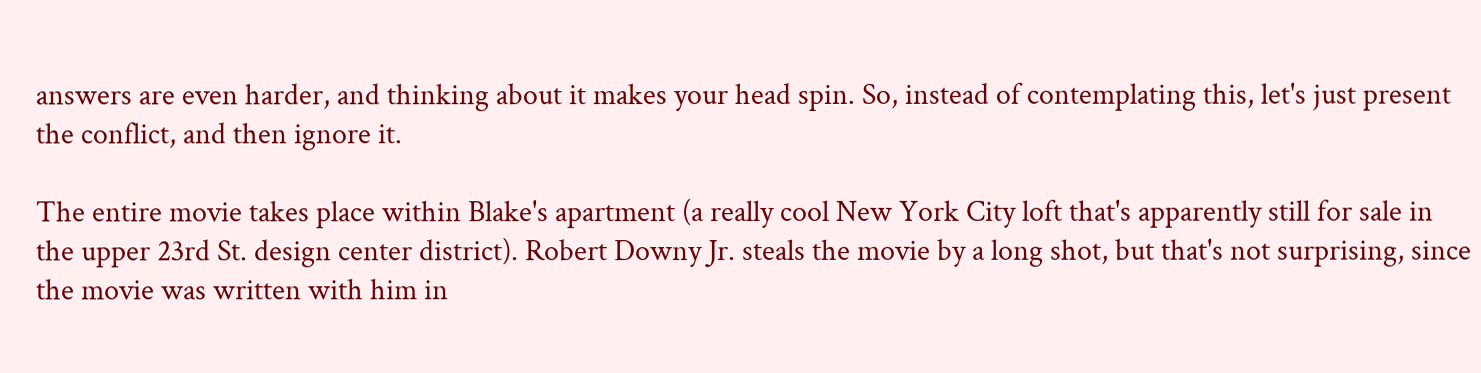answers are even harder, and thinking about it makes your head spin. So, instead of contemplating this, let's just present the conflict, and then ignore it.

The entire movie takes place within Blake's apartment (a really cool New York City loft that's apparently still for sale in the upper 23rd St. design center district). Robert Downy Jr. steals the movie by a long shot, but that's not surprising, since the movie was written with him in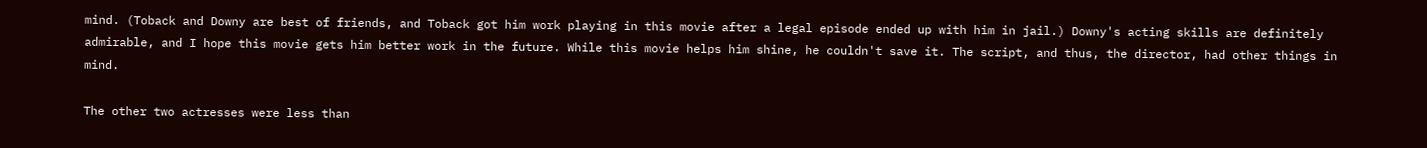mind. (Toback and Downy are best of friends, and Toback got him work playing in this movie after a legal episode ended up with him in jail.) Downy's acting skills are definitely admirable, and I hope this movie gets him better work in the future. While this movie helps him shine, he couldn't save it. The script, and thus, the director, had other things in mind.

The other two actresses were less than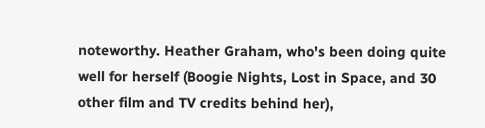noteworthy. Heather Graham, who's been doing quite well for herself (Boogie Nights, Lost in Space, and 30 other film and TV credits behind her),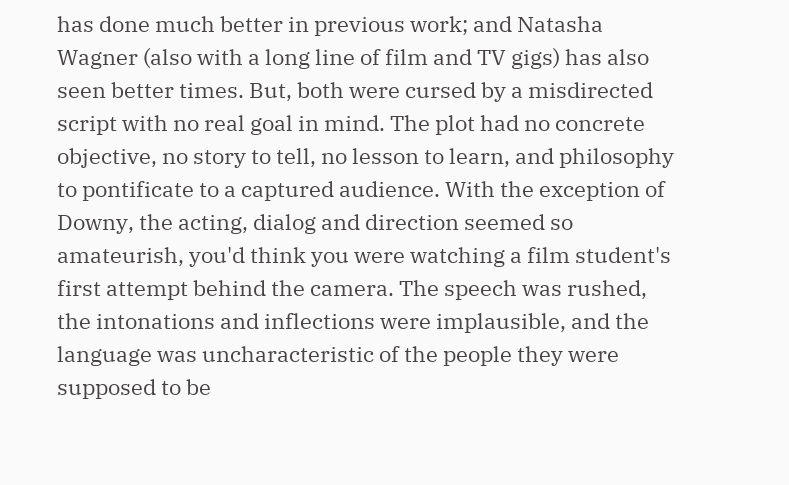has done much better in previous work; and Natasha Wagner (also with a long line of film and TV gigs) has also seen better times. But, both were cursed by a misdirected script with no real goal in mind. The plot had no concrete objective, no story to tell, no lesson to learn, and philosophy to pontificate to a captured audience. With the exception of Downy, the acting, dialog and direction seemed so amateurish, you'd think you were watching a film student's first attempt behind the camera. The speech was rushed, the intonations and inflections were implausible, and the language was uncharacteristic of the people they were supposed to be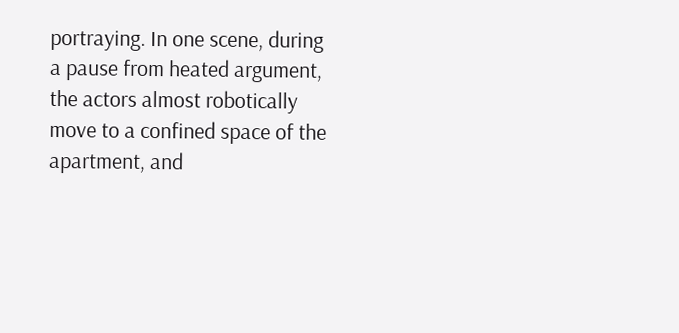portraying. In one scene, during a pause from heated argument, the actors almost robotically move to a confined space of the apartment, and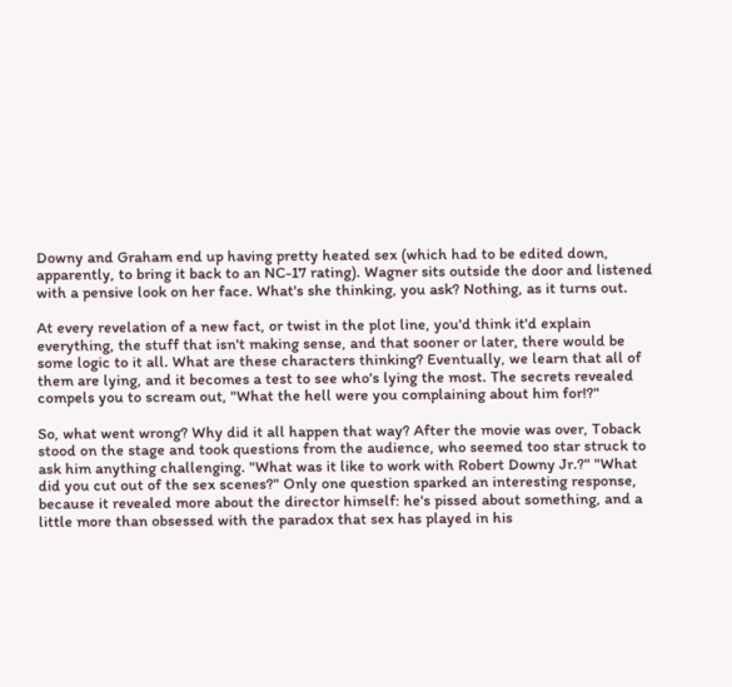Downy and Graham end up having pretty heated sex (which had to be edited down, apparently, to bring it back to an NC-17 rating). Wagner sits outside the door and listened with a pensive look on her face. What's she thinking, you ask? Nothing, as it turns out.

At every revelation of a new fact, or twist in the plot line, you'd think it'd explain everything, the stuff that isn't making sense, and that sooner or later, there would be some logic to it all. What are these characters thinking? Eventually, we learn that all of them are lying, and it becomes a test to see who's lying the most. The secrets revealed compels you to scream out, "What the hell were you complaining about him for!?"

So, what went wrong? Why did it all happen that way? After the movie was over, Toback stood on the stage and took questions from the audience, who seemed too star struck to ask him anything challenging. "What was it like to work with Robert Downy Jr.?" "What did you cut out of the sex scenes?" Only one question sparked an interesting response, because it revealed more about the director himself: he's pissed about something, and a little more than obsessed with the paradox that sex has played in his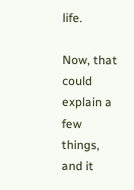life.

Now, that could explain a few things, and it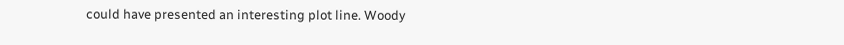could have presented an interesting plot line. Woody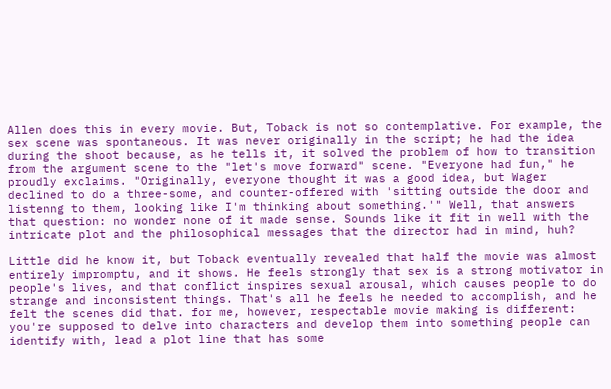Allen does this in every movie. But, Toback is not so contemplative. For example, the sex scene was spontaneous. It was never originally in the script; he had the idea during the shoot because, as he tells it, it solved the problem of how to transition from the argument scene to the "let's move forward" scene. "Everyone had fun," he proudly exclaims. "Originally, everyone thought it was a good idea, but Wager declined to do a three-some, and counter-offered with 'sitting outside the door and listenng to them, looking like I'm thinking about something.'" Well, that answers that question: no wonder none of it made sense. Sounds like it fit in well with the intricate plot and the philosophical messages that the director had in mind, huh?

Little did he know it, but Toback eventually revealed that half the movie was almost entirely impromptu, and it shows. He feels strongly that sex is a strong motivator in people's lives, and that conflict inspires sexual arousal, which causes people to do strange and inconsistent things. That's all he feels he needed to accomplish, and he felt the scenes did that. for me, however, respectable movie making is different: you're supposed to delve into characters and develop them into something people can identify with, lead a plot line that has some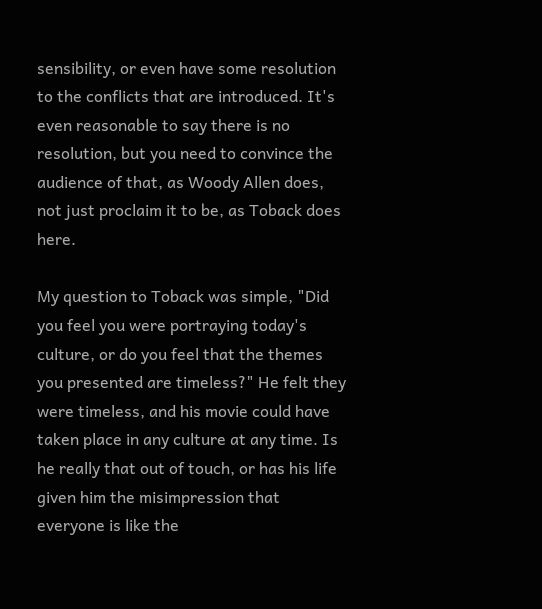sensibility, or even have some resolution to the conflicts that are introduced. It's even reasonable to say there is no resolution, but you need to convince the audience of that, as Woody Allen does, not just proclaim it to be, as Toback does here.

My question to Toback was simple, "Did you feel you were portraying today's culture, or do you feel that the themes you presented are timeless?" He felt they were timeless, and his movie could have taken place in any culture at any time. Is he really that out of touch, or has his life given him the misimpression that everyone is like the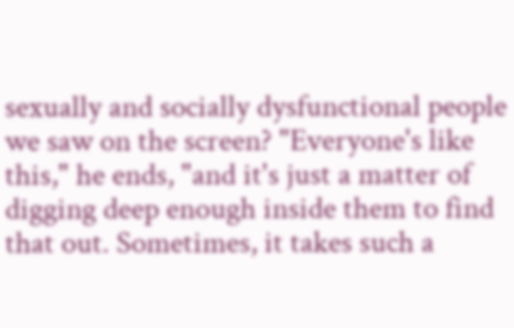sexually and socially dysfunctional people we saw on the screen? "Everyone's like this," he ends, "and it's just a matter of digging deep enough inside them to find that out. Sometimes, it takes such a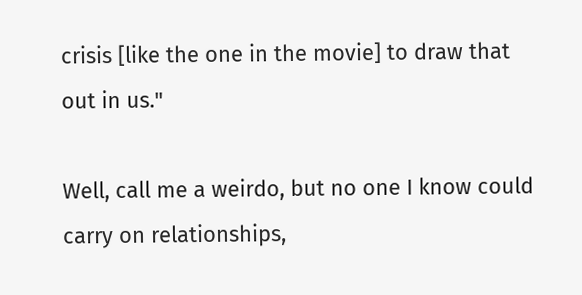crisis [like the one in the movie] to draw that out in us."

Well, call me a weirdo, but no one I know could carry on relationships,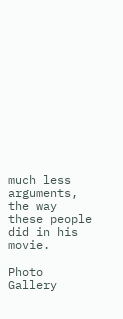much less arguments, the way these people did in his movie.

Photo Gallery